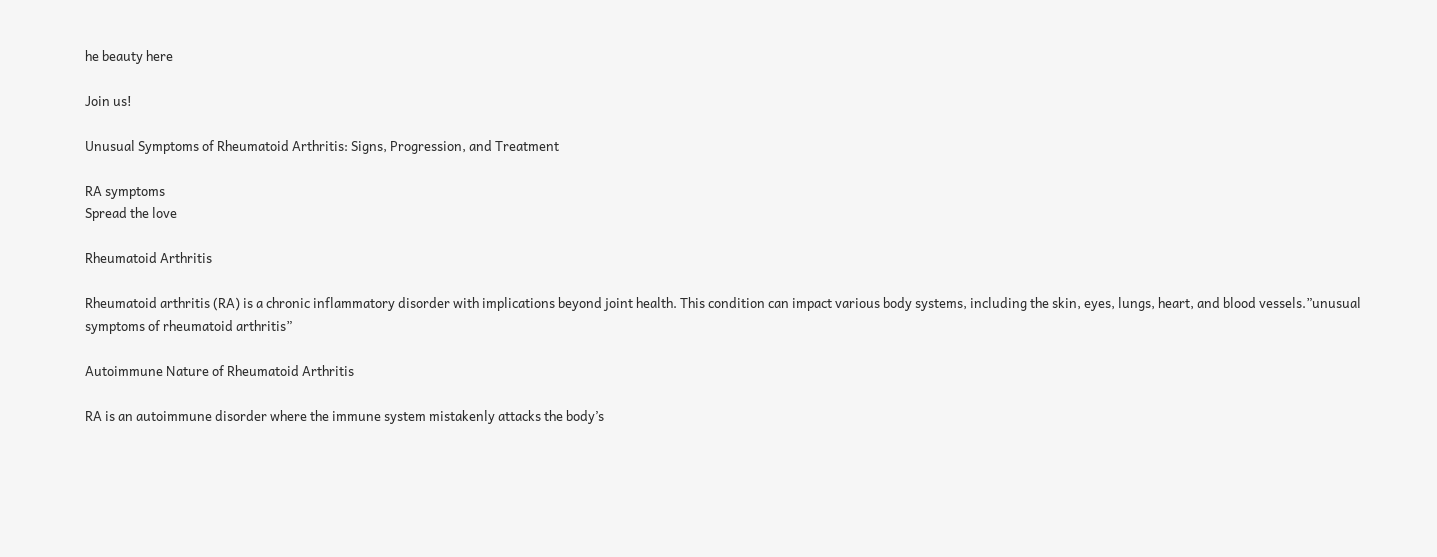he beauty here

Join us!

Unusual Symptoms of Rheumatoid Arthritis: Signs, Progression, and Treatment

RA symptoms
Spread the love

Rheumatoid Arthritis

Rheumatoid arthritis (RA) is a chronic inflammatory disorder with implications beyond joint health. This condition can impact various body systems, including the skin, eyes, lungs, heart, and blood vessels.”unusual symptoms of rheumatoid arthritis”

Autoimmune Nature of Rheumatoid Arthritis

RA is an autoimmune disorder where the immune system mistakenly attacks the body’s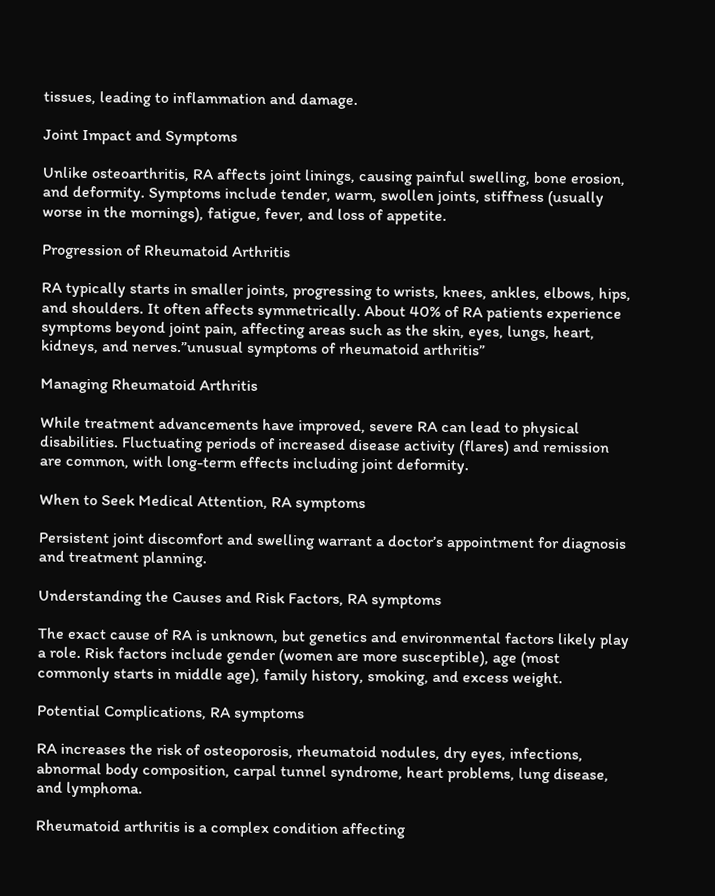tissues, leading to inflammation and damage.

Joint Impact and Symptoms

Unlike osteoarthritis, RA affects joint linings, causing painful swelling, bone erosion, and deformity. Symptoms include tender, warm, swollen joints, stiffness (usually worse in the mornings), fatigue, fever, and loss of appetite.

Progression of Rheumatoid Arthritis

RA typically starts in smaller joints, progressing to wrists, knees, ankles, elbows, hips, and shoulders. It often affects symmetrically. About 40% of RA patients experience symptoms beyond joint pain, affecting areas such as the skin, eyes, lungs, heart, kidneys, and nerves.”unusual symptoms of rheumatoid arthritis”

Managing Rheumatoid Arthritis

While treatment advancements have improved, severe RA can lead to physical disabilities. Fluctuating periods of increased disease activity (flares) and remission are common, with long-term effects including joint deformity.

When to Seek Medical Attention, RA symptoms

Persistent joint discomfort and swelling warrant a doctor’s appointment for diagnosis and treatment planning.

Understanding the Causes and Risk Factors, RA symptoms

The exact cause of RA is unknown, but genetics and environmental factors likely play a role. Risk factors include gender (women are more susceptible), age (most commonly starts in middle age), family history, smoking, and excess weight.

Potential Complications, RA symptoms

RA increases the risk of osteoporosis, rheumatoid nodules, dry eyes, infections, abnormal body composition, carpal tunnel syndrome, heart problems, lung disease, and lymphoma.

Rheumatoid arthritis is a complex condition affecting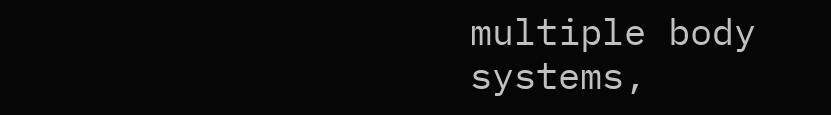multiple body systems,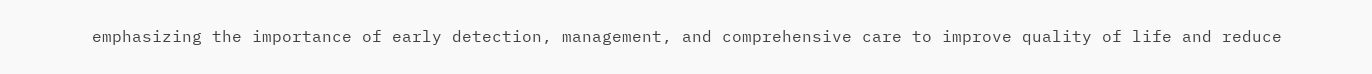emphasizing the importance of early detection, management, and comprehensive care to improve quality of life and reduce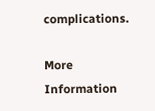complications.

More Information